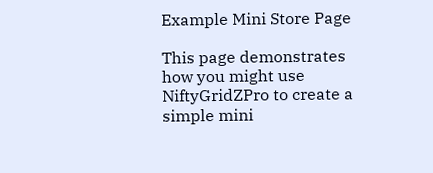Example Mini Store Page

This page demonstrates how you might use NiftyGridZPro to create a simple mini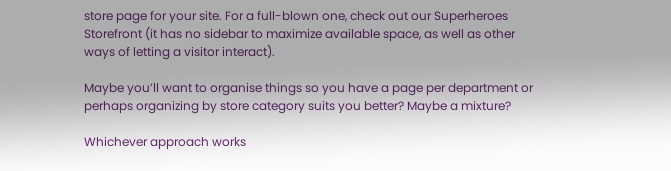store page for your site. For a full-blown one, check out our Superheroes Storefront (it has no sidebar to maximize available space, as well as other ways of letting a visitor interact).

Maybe you’ll want to organise things so you have a page per department or perhaps organizing by store category suits you better? Maybe a mixture?

Whichever approach works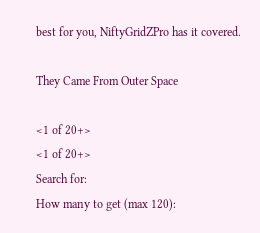best for you, NiftyGridZPro has it covered.

They Came From Outer Space

<1 of 20+>
<1 of 20+>
Search for:
How many to get (max 120):